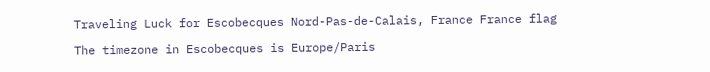Traveling Luck for Escobecques Nord-Pas-de-Calais, France France flag

The timezone in Escobecques is Europe/Paris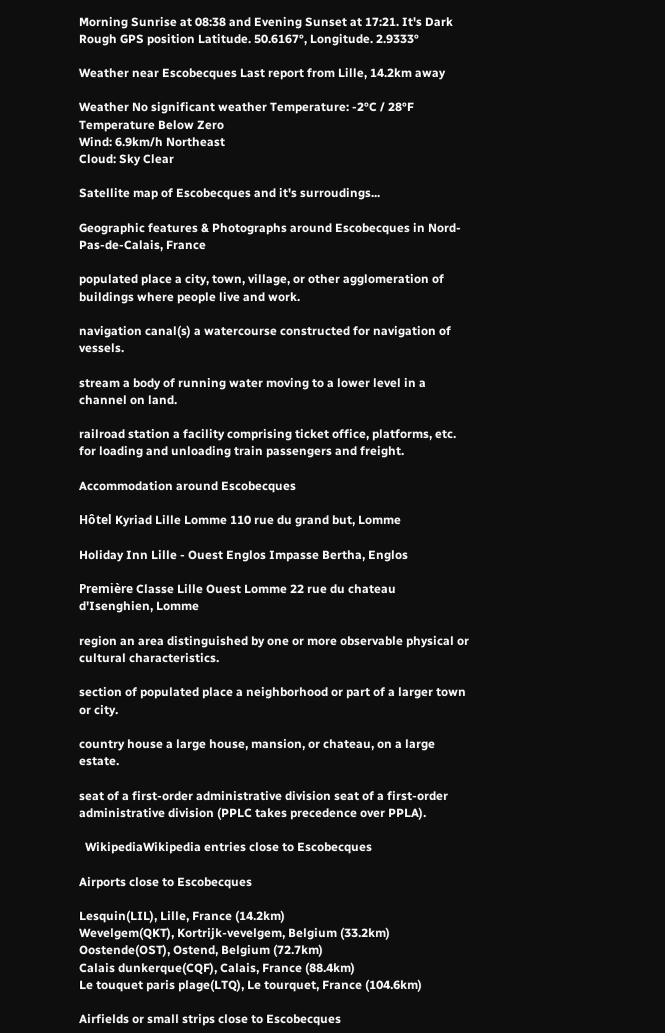Morning Sunrise at 08:38 and Evening Sunset at 17:21. It's Dark
Rough GPS position Latitude. 50.6167°, Longitude. 2.9333°

Weather near Escobecques Last report from Lille, 14.2km away

Weather No significant weather Temperature: -2°C / 28°F Temperature Below Zero
Wind: 6.9km/h Northeast
Cloud: Sky Clear

Satellite map of Escobecques and it's surroudings...

Geographic features & Photographs around Escobecques in Nord-Pas-de-Calais, France

populated place a city, town, village, or other agglomeration of buildings where people live and work.

navigation canal(s) a watercourse constructed for navigation of vessels.

stream a body of running water moving to a lower level in a channel on land.

railroad station a facility comprising ticket office, platforms, etc. for loading and unloading train passengers and freight.

Accommodation around Escobecques

Hôtel Kyriad Lille Lomme 110 rue du grand but, Lomme

Holiday Inn Lille - Ouest Englos Impasse Bertha, Englos

Première Classe Lille Ouest Lomme 22 rue du chateau d'Isenghien, Lomme

region an area distinguished by one or more observable physical or cultural characteristics.

section of populated place a neighborhood or part of a larger town or city.

country house a large house, mansion, or chateau, on a large estate.

seat of a first-order administrative division seat of a first-order administrative division (PPLC takes precedence over PPLA).

  WikipediaWikipedia entries close to Escobecques

Airports close to Escobecques

Lesquin(LIL), Lille, France (14.2km)
Wevelgem(QKT), Kortrijk-vevelgem, Belgium (33.2km)
Oostende(OST), Ostend, Belgium (72.7km)
Calais dunkerque(CQF), Calais, France (88.4km)
Le touquet paris plage(LTQ), Le tourquet, France (104.6km)

Airfields or small strips close to Escobecques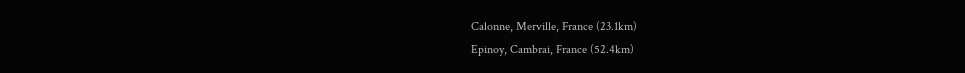Calonne, Merville, France (23.1km)
Epinoy, Cambrai, France (52.4km)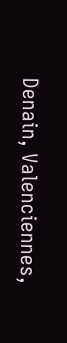Denain, Valenciennes,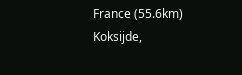France (55.6km)
Koksijde,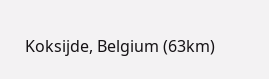Koksijde, Belgium (63km)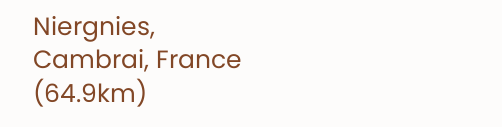Niergnies, Cambrai, France (64.9km)